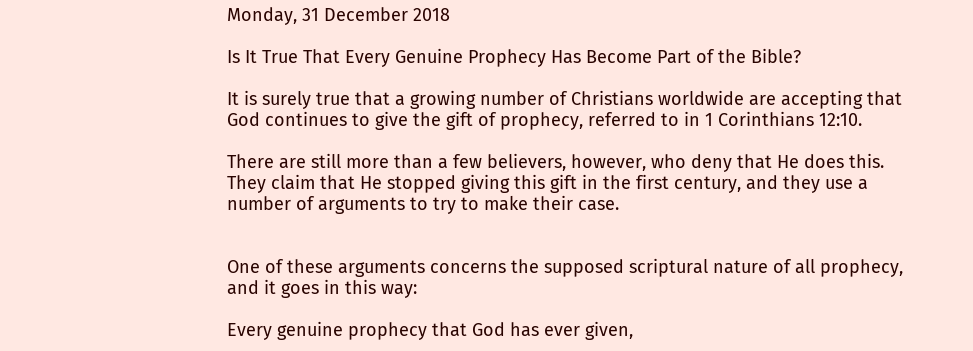Monday, 31 December 2018

Is It True That Every Genuine Prophecy Has Become Part of the Bible?

It is surely true that a growing number of Christians worldwide are accepting that God continues to give the gift of prophecy, referred to in 1 Corinthians 12:10.

There are still more than a few believers, however, who deny that He does this. They claim that He stopped giving this gift in the first century, and they use a number of arguments to try to make their case.


One of these arguments concerns the supposed scriptural nature of all prophecy, and it goes in this way:

Every genuine prophecy that God has ever given,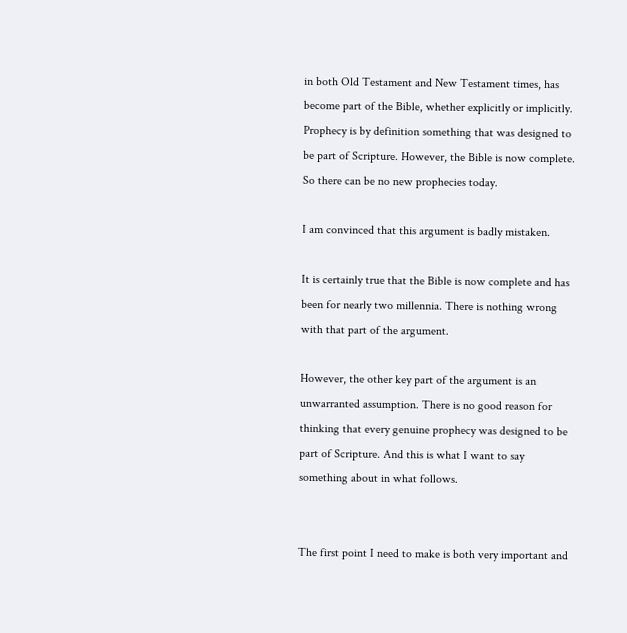in both Old Testament and New Testament times, has become part of the Bible, whether explicitly or implicitly. Prophecy is by definition something that was designed to be part of Scripture. However, the Bible is now complete. So there can be no new prophecies today.

I am convinced that this argument is badly mistaken.

It is certainly true that the Bible is now complete and has been for nearly two millennia. There is nothing wrong with that part of the argument.

However, the other key part of the argument is an unwarranted assumption. There is no good reason for thinking that every genuine prophecy was designed to be part of Scripture. And this is what I want to say something about in what follows.


The first point I need to make is both very important and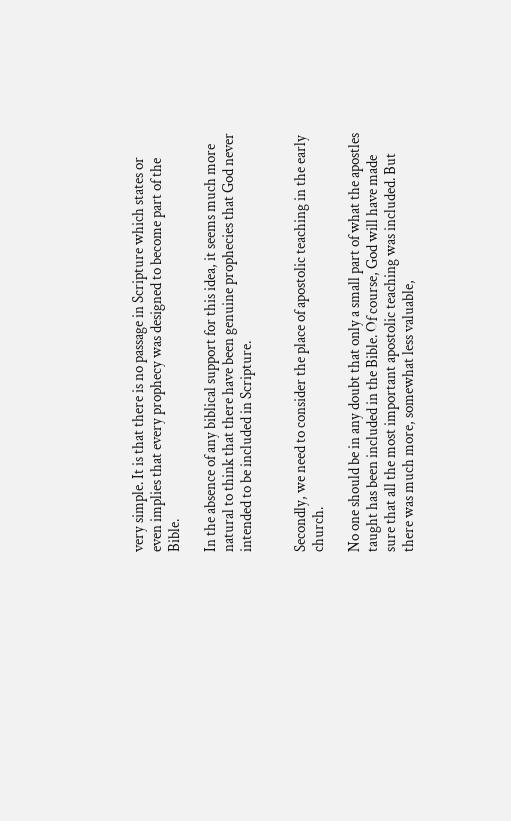very simple. It is that there is no passage in Scripture which states or even implies that every prophecy was designed to become part of the Bible.

In the absence of any biblical support for this idea, it seems much more natural to think that there have been genuine prophecies that God never intended to be included in Scripture.


Secondly, we need to consider the place of apostolic teaching in the early church.

No one should be in any doubt that only a small part of what the apostles taught has been included in the Bible. Of course, God will have made sure that all the most important apostolic teaching was included. But there was much more, somewhat less valuable,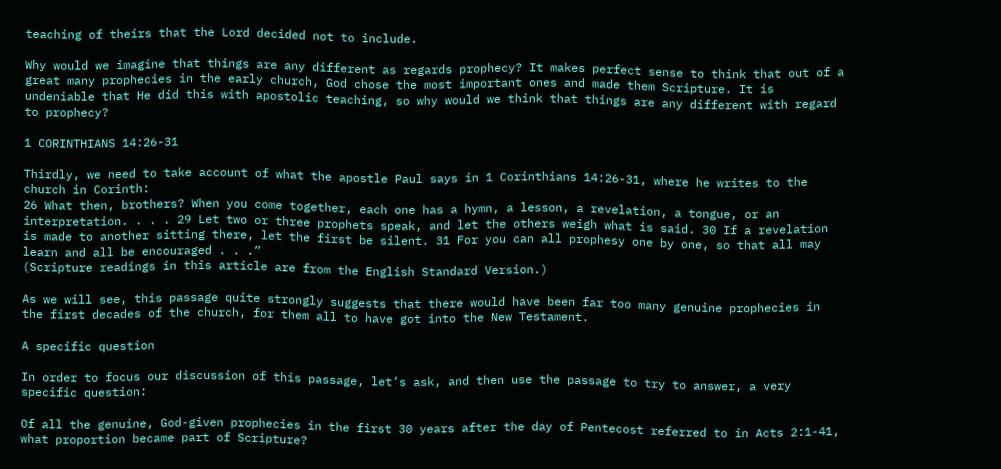teaching of theirs that the Lord decided not to include.

Why would we imagine that things are any different as regards prophecy? It makes perfect sense to think that out of a great many prophecies in the early church, God chose the most important ones and made them Scripture. It is undeniable that He did this with apostolic teaching, so why would we think that things are any different with regard to prophecy?

1 CORINTHIANS 14:26-31

Thirdly, we need to take account of what the apostle Paul says in 1 Corinthians 14:26-31, where he writes to the church in Corinth:
26 What then, brothers? When you come together, each one has a hymn, a lesson, a revelation, a tongue, or an interpretation. . . . 29 Let two or three prophets speak, and let the others weigh what is said. 30 If a revelation is made to another sitting there, let the first be silent. 31 For you can all prophesy one by one, so that all may learn and all be encouraged . . .”
(Scripture readings in this article are from the English Standard Version.)

As we will see, this passage quite strongly suggests that there would have been far too many genuine prophecies in the first decades of the church, for them all to have got into the New Testament.

A specific question

In order to focus our discussion of this passage, let’s ask, and then use the passage to try to answer, a very specific question:

Of all the genuine, God-given prophecies in the first 30 years after the day of Pentecost referred to in Acts 2:1-41, what proportion became part of Scripture?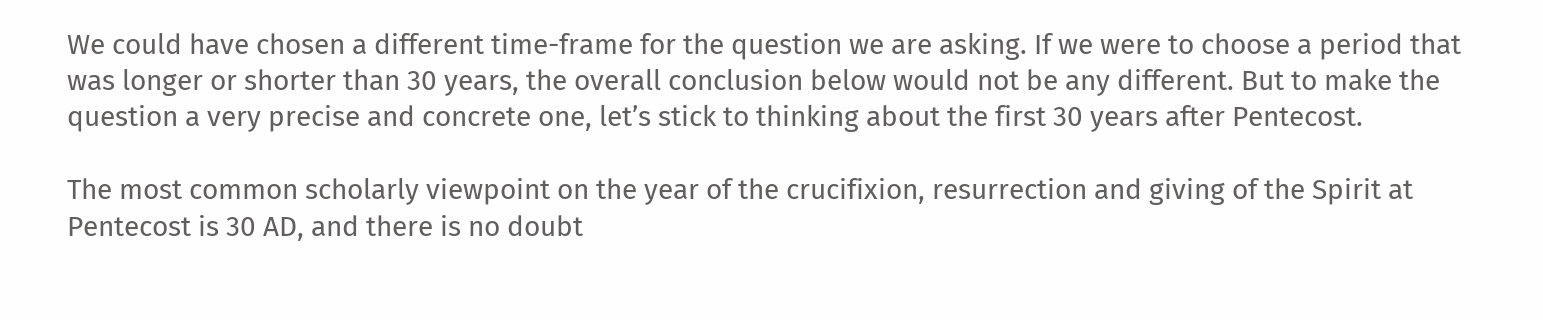We could have chosen a different time-frame for the question we are asking. If we were to choose a period that was longer or shorter than 30 years, the overall conclusion below would not be any different. But to make the question a very precise and concrete one, let’s stick to thinking about the first 30 years after Pentecost.

The most common scholarly viewpoint on the year of the crucifixion, resurrection and giving of the Spirit at Pentecost is 30 AD, and there is no doubt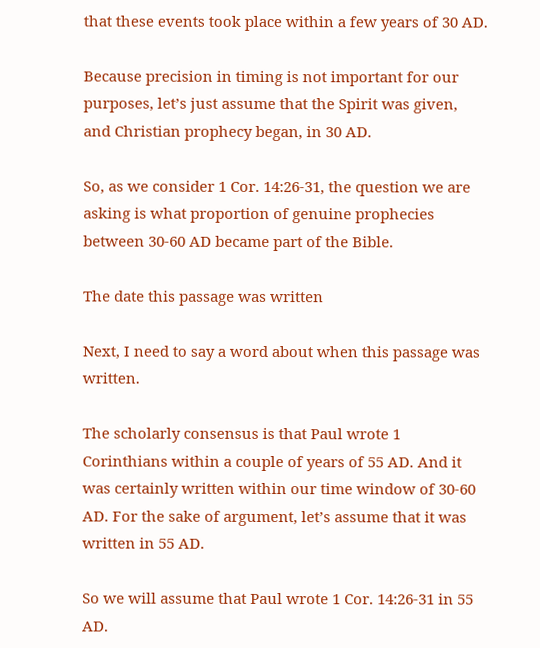that these events took place within a few years of 30 AD.

Because precision in timing is not important for our purposes, let’s just assume that the Spirit was given, and Christian prophecy began, in 30 AD.

So, as we consider 1 Cor. 14:26-31, the question we are asking is what proportion of genuine prophecies between 30-60 AD became part of the Bible.

The date this passage was written

Next, I need to say a word about when this passage was written.

The scholarly consensus is that Paul wrote 1 Corinthians within a couple of years of 55 AD. And it was certainly written within our time window of 30-60 AD. For the sake of argument, let’s assume that it was written in 55 AD.

So we will assume that Paul wrote 1 Cor. 14:26-31 in 55 AD.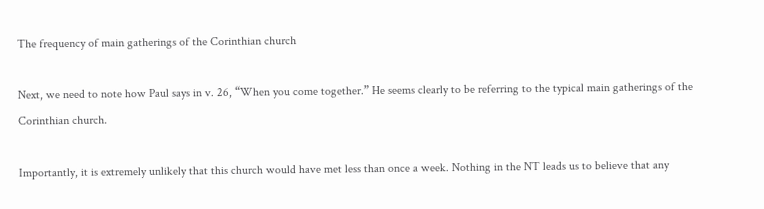The frequency of main gatherings of the Corinthian church

Next, we need to note how Paul says in v. 26, “When you come together.” He seems clearly to be referring to the typical main gatherings of the Corinthian church.

Importantly, it is extremely unlikely that this church would have met less than once a week. Nothing in the NT leads us to believe that any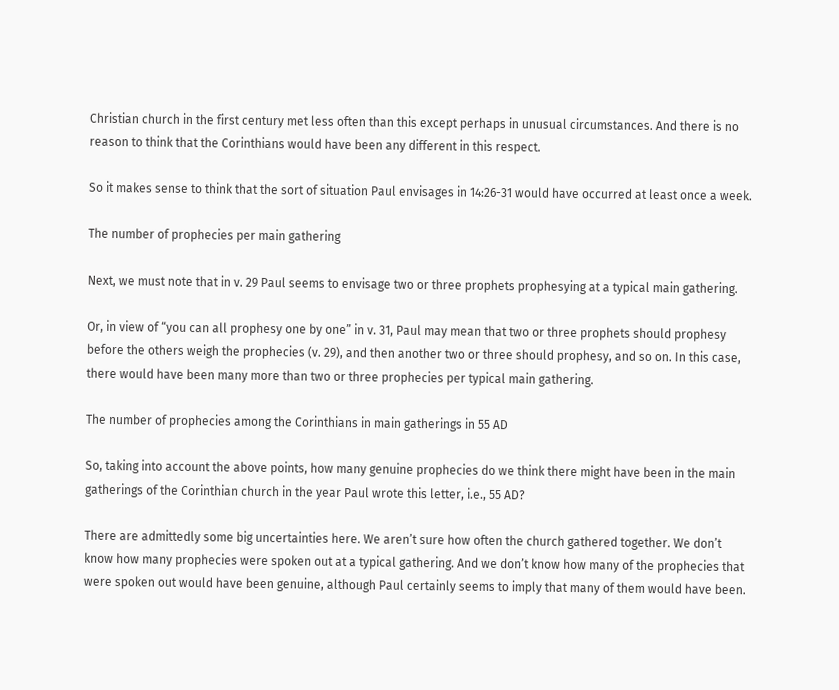Christian church in the first century met less often than this except perhaps in unusual circumstances. And there is no reason to think that the Corinthians would have been any different in this respect.

So it makes sense to think that the sort of situation Paul envisages in 14:26-31 would have occurred at least once a week.

The number of prophecies per main gathering

Next, we must note that in v. 29 Paul seems to envisage two or three prophets prophesying at a typical main gathering.

Or, in view of “you can all prophesy one by one” in v. 31, Paul may mean that two or three prophets should prophesy before the others weigh the prophecies (v. 29), and then another two or three should prophesy, and so on. In this case, there would have been many more than two or three prophecies per typical main gathering.

The number of prophecies among the Corinthians in main gatherings in 55 AD

So, taking into account the above points, how many genuine prophecies do we think there might have been in the main gatherings of the Corinthian church in the year Paul wrote this letter, i.e., 55 AD?

There are admittedly some big uncertainties here. We aren’t sure how often the church gathered together. We don’t know how many prophecies were spoken out at a typical gathering. And we don’t know how many of the prophecies that were spoken out would have been genuine, although Paul certainly seems to imply that many of them would have been.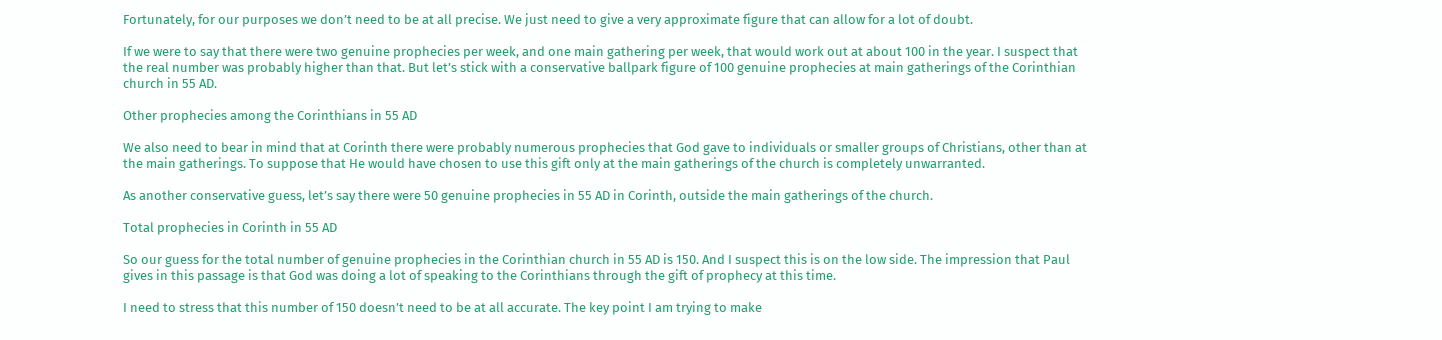Fortunately, for our purposes we don’t need to be at all precise. We just need to give a very approximate figure that can allow for a lot of doubt.

If we were to say that there were two genuine prophecies per week, and one main gathering per week, that would work out at about 100 in the year. I suspect that the real number was probably higher than that. But let’s stick with a conservative ballpark figure of 100 genuine prophecies at main gatherings of the Corinthian church in 55 AD.

Other prophecies among the Corinthians in 55 AD

We also need to bear in mind that at Corinth there were probably numerous prophecies that God gave to individuals or smaller groups of Christians, other than at the main gatherings. To suppose that He would have chosen to use this gift only at the main gatherings of the church is completely unwarranted.

As another conservative guess, let’s say there were 50 genuine prophecies in 55 AD in Corinth, outside the main gatherings of the church.

Total prophecies in Corinth in 55 AD

So our guess for the total number of genuine prophecies in the Corinthian church in 55 AD is 150. And I suspect this is on the low side. The impression that Paul gives in this passage is that God was doing a lot of speaking to the Corinthians through the gift of prophecy at this time.

I need to stress that this number of 150 doesn’t need to be at all accurate. The key point I am trying to make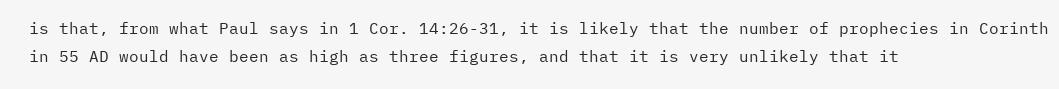is that, from what Paul says in 1 Cor. 14:26-31, it is likely that the number of prophecies in Corinth in 55 AD would have been as high as three figures, and that it is very unlikely that it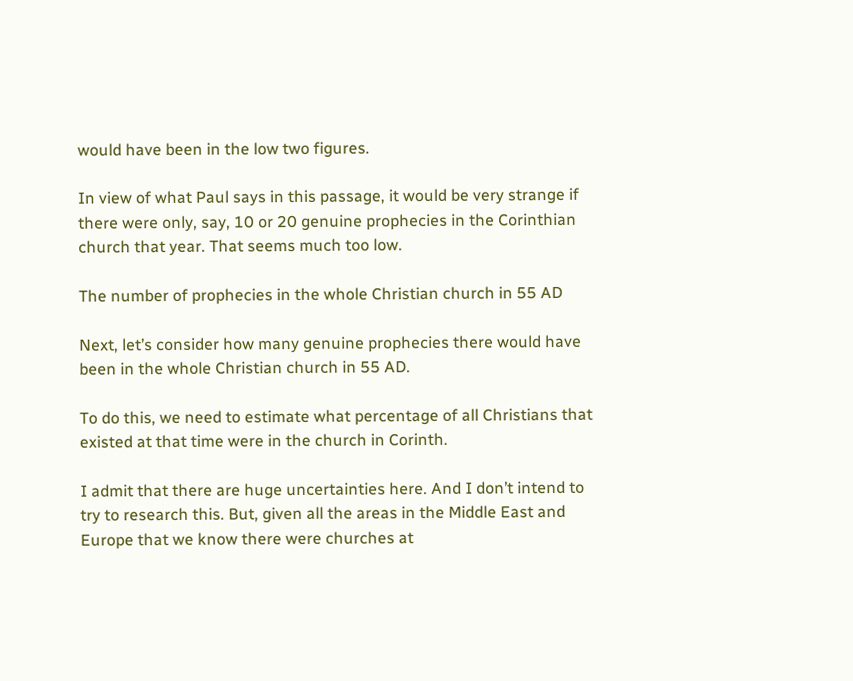would have been in the low two figures.

In view of what Paul says in this passage, it would be very strange if there were only, say, 10 or 20 genuine prophecies in the Corinthian church that year. That seems much too low.

The number of prophecies in the whole Christian church in 55 AD

Next, let’s consider how many genuine prophecies there would have been in the whole Christian church in 55 AD.

To do this, we need to estimate what percentage of all Christians that existed at that time were in the church in Corinth.

I admit that there are huge uncertainties here. And I don’t intend to try to research this. But, given all the areas in the Middle East and Europe that we know there were churches at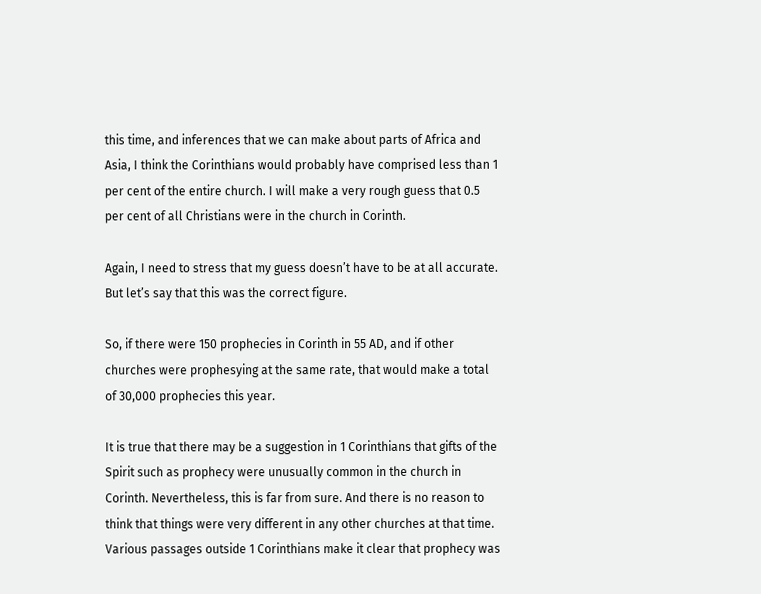this time, and inferences that we can make about parts of Africa and Asia, I think the Corinthians would probably have comprised less than 1 per cent of the entire church. I will make a very rough guess that 0.5 per cent of all Christians were in the church in Corinth.

Again, I need to stress that my guess doesn’t have to be at all accurate. But let’s say that this was the correct figure.

So, if there were 150 prophecies in Corinth in 55 AD, and if other churches were prophesying at the same rate, that would make a total of 30,000 prophecies this year.

It is true that there may be a suggestion in 1 Corinthians that gifts of the Spirit such as prophecy were unusually common in the church in Corinth. Nevertheless, this is far from sure. And there is no reason to think that things were very different in any other churches at that time. Various passages outside 1 Corinthians make it clear that prophecy was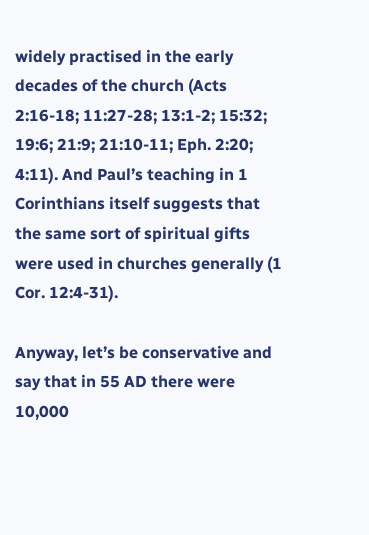widely practised in the early decades of the church (Acts 2:16-18; 11:27-28; 13:1-2; 15:32; 19:6; 21:9; 21:10-11; Eph. 2:20; 4:11). And Paul’s teaching in 1 Corinthians itself suggests that the same sort of spiritual gifts were used in churches generally (1 Cor. 12:4-31).

Anyway, let’s be conservative and say that in 55 AD there were 10,000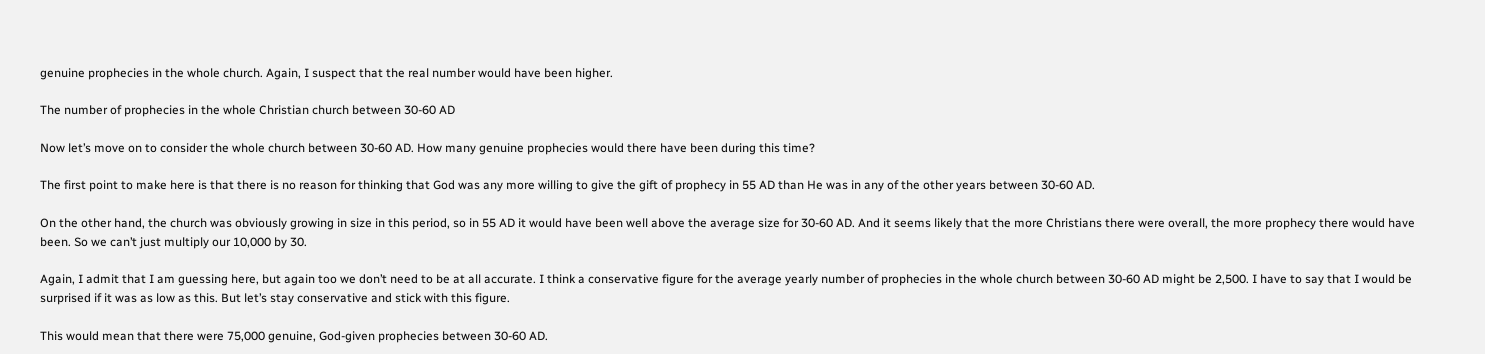genuine prophecies in the whole church. Again, I suspect that the real number would have been higher.

The number of prophecies in the whole Christian church between 30-60 AD

Now let’s move on to consider the whole church between 30-60 AD. How many genuine prophecies would there have been during this time?

The first point to make here is that there is no reason for thinking that God was any more willing to give the gift of prophecy in 55 AD than He was in any of the other years between 30-60 AD.

On the other hand, the church was obviously growing in size in this period, so in 55 AD it would have been well above the average size for 30-60 AD. And it seems likely that the more Christians there were overall, the more prophecy there would have been. So we can’t just multiply our 10,000 by 30.

Again, I admit that I am guessing here, but again too we don’t need to be at all accurate. I think a conservative figure for the average yearly number of prophecies in the whole church between 30-60 AD might be 2,500. I have to say that I would be surprised if it was as low as this. But let’s stay conservative and stick with this figure.

This would mean that there were 75,000 genuine, God-given prophecies between 30-60 AD.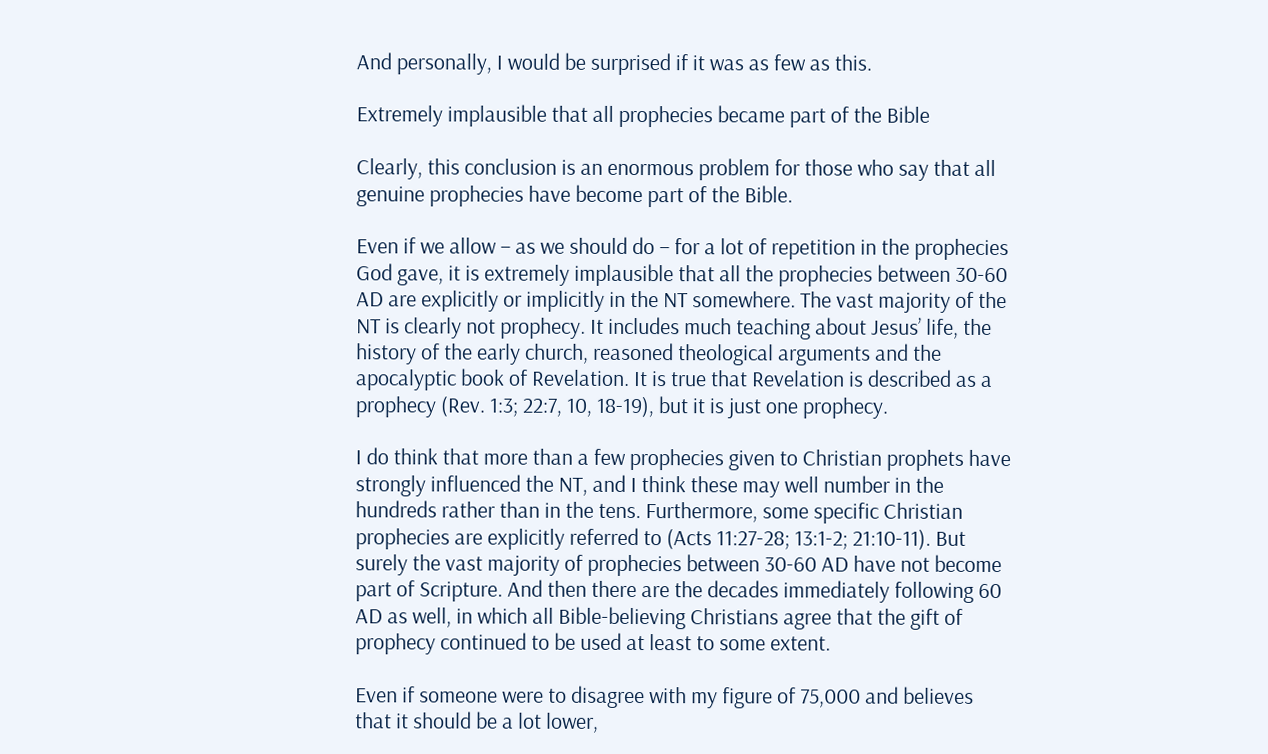And personally, I would be surprised if it was as few as this.

Extremely implausible that all prophecies became part of the Bible

Clearly, this conclusion is an enormous problem for those who say that all genuine prophecies have become part of the Bible.

Even if we allow – as we should do – for a lot of repetition in the prophecies God gave, it is extremely implausible that all the prophecies between 30-60 AD are explicitly or implicitly in the NT somewhere. The vast majority of the NT is clearly not prophecy. It includes much teaching about Jesus’ life, the history of the early church, reasoned theological arguments and the apocalyptic book of Revelation. It is true that Revelation is described as a prophecy (Rev. 1:3; 22:7, 10, 18-19), but it is just one prophecy.

I do think that more than a few prophecies given to Christian prophets have strongly influenced the NT, and I think these may well number in the hundreds rather than in the tens. Furthermore, some specific Christian prophecies are explicitly referred to (Acts 11:27-28; 13:1-2; 21:10-11). But surely the vast majority of prophecies between 30-60 AD have not become part of Scripture. And then there are the decades immediately following 60 AD as well, in which all Bible-believing Christians agree that the gift of prophecy continued to be used at least to some extent.

Even if someone were to disagree with my figure of 75,000 and believes that it should be a lot lower,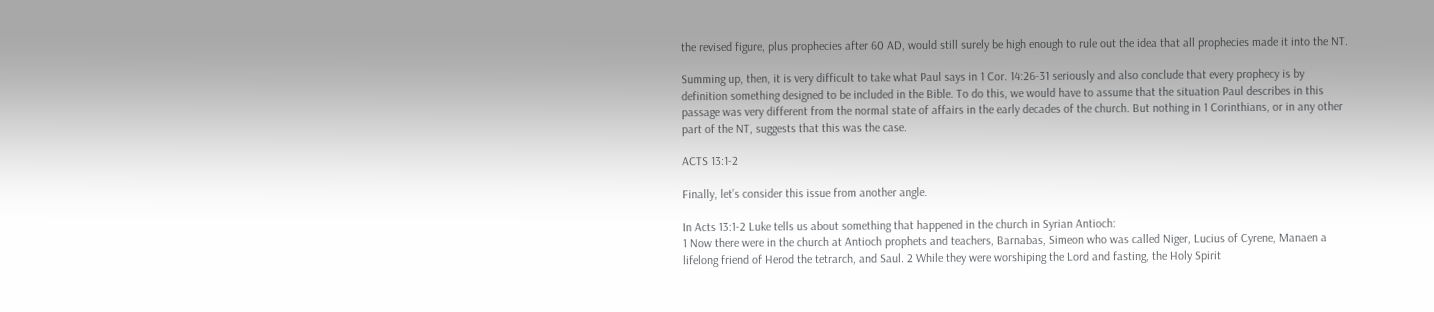the revised figure, plus prophecies after 60 AD, would still surely be high enough to rule out the idea that all prophecies made it into the NT.

Summing up, then, it is very difficult to take what Paul says in 1 Cor. 14:26-31 seriously and also conclude that every prophecy is by definition something designed to be included in the Bible. To do this, we would have to assume that the situation Paul describes in this passage was very different from the normal state of affairs in the early decades of the church. But nothing in 1 Corinthians, or in any other part of the NT, suggests that this was the case.

ACTS 13:1-2

Finally, let’s consider this issue from another angle.

In Acts 13:1-2 Luke tells us about something that happened in the church in Syrian Antioch:
1 Now there were in the church at Antioch prophets and teachers, Barnabas, Simeon who was called Niger, Lucius of Cyrene, Manaen a lifelong friend of Herod the tetrarch, and Saul. 2 While they were worshiping the Lord and fasting, the Holy Spirit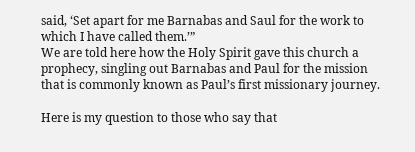said, ‘Set apart for me Barnabas and Saul for the work to which I have called them.’”
We are told here how the Holy Spirit gave this church a prophecy, singling out Barnabas and Paul for the mission that is commonly known as Paul’s first missionary journey.

Here is my question to those who say that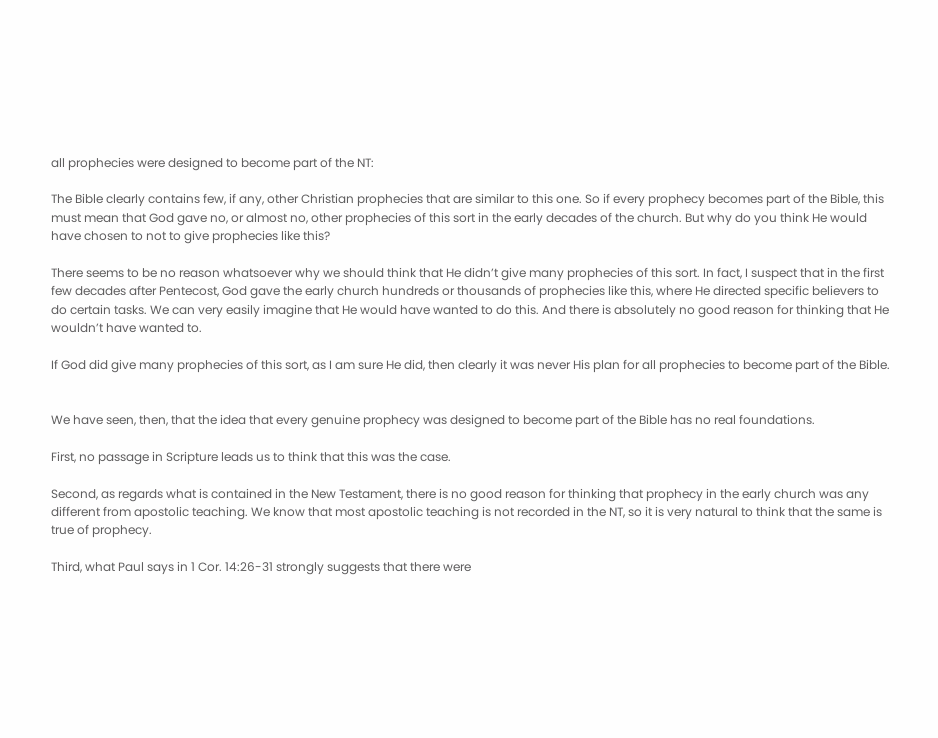all prophecies were designed to become part of the NT:

The Bible clearly contains few, if any, other Christian prophecies that are similar to this one. So if every prophecy becomes part of the Bible, this must mean that God gave no, or almost no, other prophecies of this sort in the early decades of the church. But why do you think He would have chosen to not to give prophecies like this?

There seems to be no reason whatsoever why we should think that He didn’t give many prophecies of this sort. In fact, I suspect that in the first few decades after Pentecost, God gave the early church hundreds or thousands of prophecies like this, where He directed specific believers to do certain tasks. We can very easily imagine that He would have wanted to do this. And there is absolutely no good reason for thinking that He wouldn’t have wanted to.

If God did give many prophecies of this sort, as I am sure He did, then clearly it was never His plan for all prophecies to become part of the Bible.


We have seen, then, that the idea that every genuine prophecy was designed to become part of the Bible has no real foundations.

First, no passage in Scripture leads us to think that this was the case.

Second, as regards what is contained in the New Testament, there is no good reason for thinking that prophecy in the early church was any different from apostolic teaching. We know that most apostolic teaching is not recorded in the NT, so it is very natural to think that the same is true of prophecy.

Third, what Paul says in 1 Cor. 14:26-31 strongly suggests that there were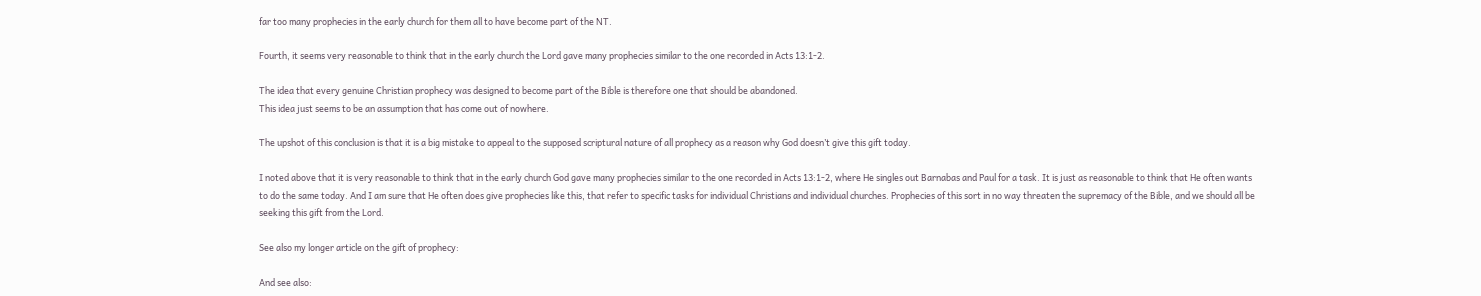far too many prophecies in the early church for them all to have become part of the NT.

Fourth, it seems very reasonable to think that in the early church the Lord gave many prophecies similar to the one recorded in Acts 13:1-2.

The idea that every genuine Christian prophecy was designed to become part of the Bible is therefore one that should be abandoned.
This idea just seems to be an assumption that has come out of nowhere.

The upshot of this conclusion is that it is a big mistake to appeal to the supposed scriptural nature of all prophecy as a reason why God doesn’t give this gift today.

I noted above that it is very reasonable to think that in the early church God gave many prophecies similar to the one recorded in Acts 13:1-2, where He singles out Barnabas and Paul for a task. It is just as reasonable to think that He often wants to do the same today. And I am sure that He often does give prophecies like this, that refer to specific tasks for individual Christians and individual churches. Prophecies of this sort in no way threaten the supremacy of the Bible, and we should all be seeking this gift from the Lord.

See also my longer article on the gift of prophecy:

And see also: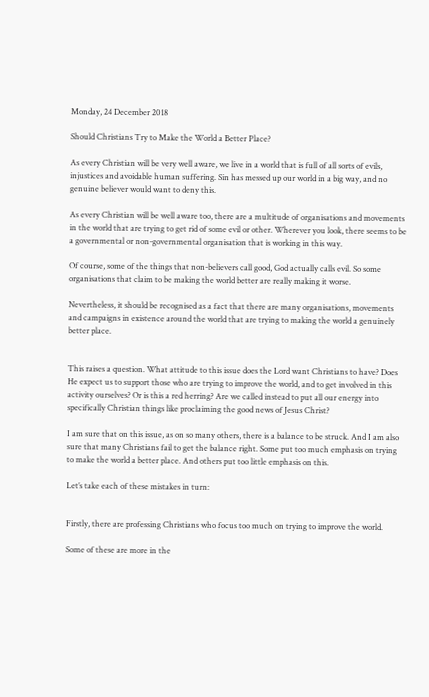Monday, 24 December 2018

Should Christians Try to Make the World a Better Place?

As every Christian will be very well aware, we live in a world that is full of all sorts of evils, injustices and avoidable human suffering. Sin has messed up our world in a big way, and no genuine believer would want to deny this.

As every Christian will be well aware too, there are a multitude of organisations and movements in the world that are trying to get rid of some evil or other. Wherever you look, there seems to be a governmental or non-governmental organisation that is working in this way.

Of course, some of the things that non-believers call good, God actually calls evil. So some organisations that claim to be making the world better are really making it worse.

Nevertheless, it should be recognised as a fact that there are many organisations, movements and campaigns in existence around the world that are trying to making the world a genuinely better place.


This raises a question. What attitude to this issue does the Lord want Christians to have? Does He expect us to support those who are trying to improve the world, and to get involved in this activity ourselves? Or is this a red herring? Are we called instead to put all our energy into specifically Christian things like proclaiming the good news of Jesus Christ?

I am sure that on this issue, as on so many others, there is a balance to be struck. And I am also sure that many Christians fail to get the balance right. Some put too much emphasis on trying to make the world a better place. And others put too little emphasis on this.

Let’s take each of these mistakes in turn:


Firstly, there are professing Christians who focus too much on trying to improve the world.

Some of these are more in the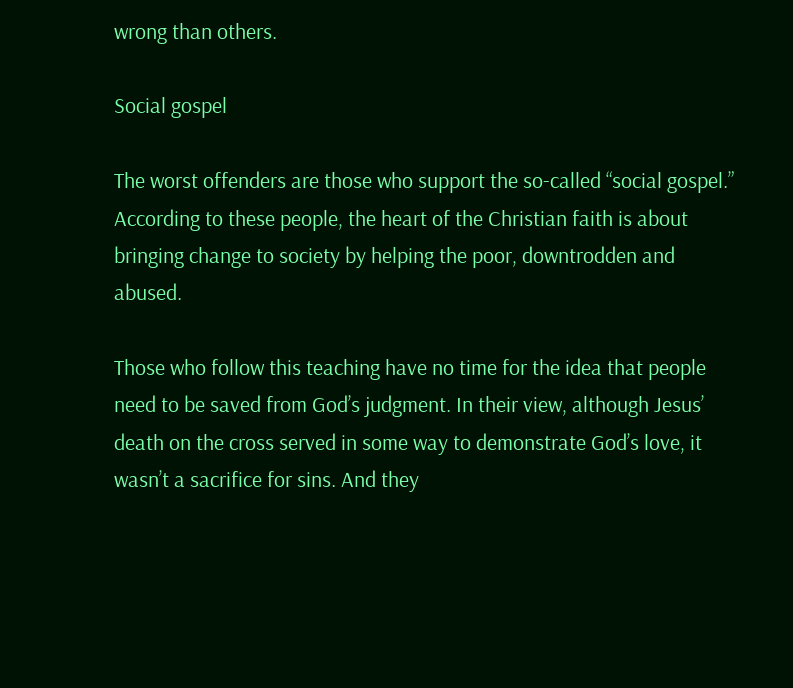wrong than others.

Social gospel

The worst offenders are those who support the so-called “social gospel.” According to these people, the heart of the Christian faith is about bringing change to society by helping the poor, downtrodden and abused.

Those who follow this teaching have no time for the idea that people need to be saved from God’s judgment. In their view, although Jesus’ death on the cross served in some way to demonstrate God’s love, it wasn’t a sacrifice for sins. And they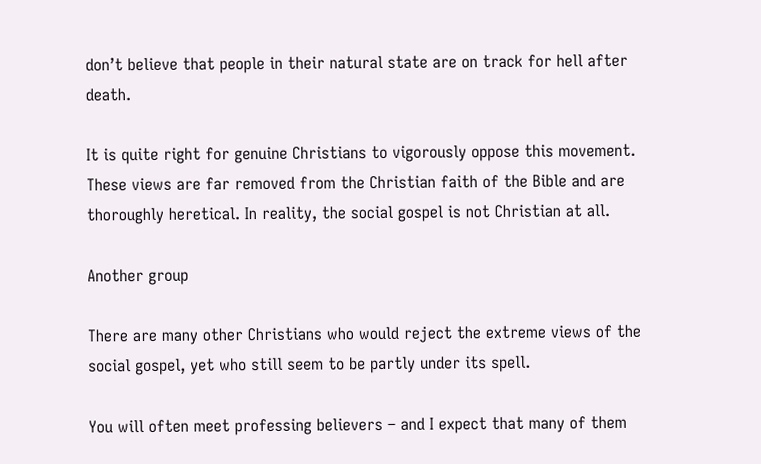don’t believe that people in their natural state are on track for hell after death.

It is quite right for genuine Christians to vigorously oppose this movement. These views are far removed from the Christian faith of the Bible and are thoroughly heretical. In reality, the social gospel is not Christian at all.

Another group

There are many other Christians who would reject the extreme views of the social gospel, yet who still seem to be partly under its spell.

You will often meet professing believers – and I expect that many of them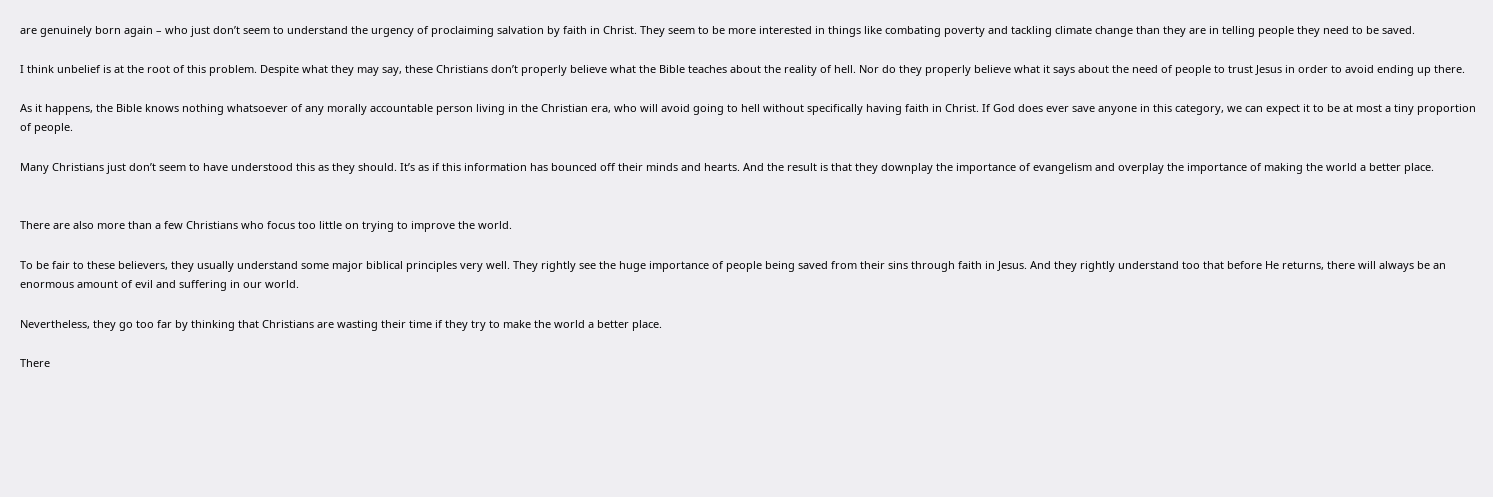are genuinely born again – who just don’t seem to understand the urgency of proclaiming salvation by faith in Christ. They seem to be more interested in things like combating poverty and tackling climate change than they are in telling people they need to be saved.

I think unbelief is at the root of this problem. Despite what they may say, these Christians don’t properly believe what the Bible teaches about the reality of hell. Nor do they properly believe what it says about the need of people to trust Jesus in order to avoid ending up there.

As it happens, the Bible knows nothing whatsoever of any morally accountable person living in the Christian era, who will avoid going to hell without specifically having faith in Christ. If God does ever save anyone in this category, we can expect it to be at most a tiny proportion of people.

Many Christians just don’t seem to have understood this as they should. It’s as if this information has bounced off their minds and hearts. And the result is that they downplay the importance of evangelism and overplay the importance of making the world a better place.


There are also more than a few Christians who focus too little on trying to improve the world.

To be fair to these believers, they usually understand some major biblical principles very well. They rightly see the huge importance of people being saved from their sins through faith in Jesus. And they rightly understand too that before He returns, there will always be an enormous amount of evil and suffering in our world.

Nevertheless, they go too far by thinking that Christians are wasting their time if they try to make the world a better place.

There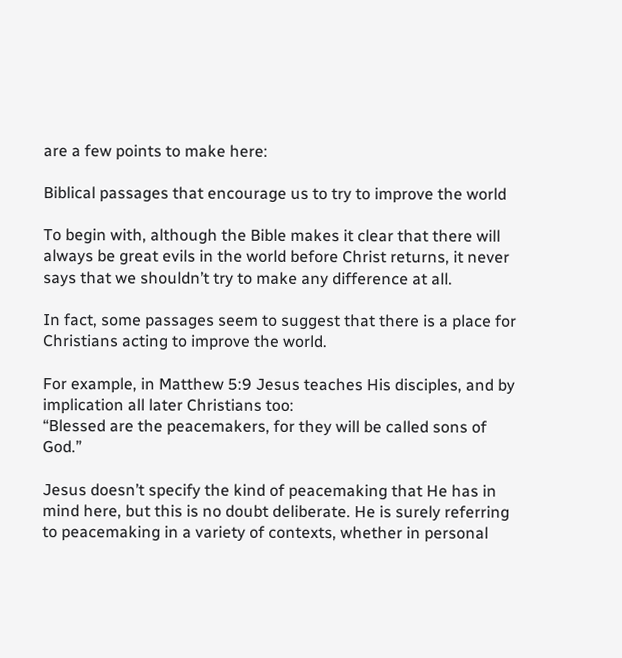are a few points to make here:

Biblical passages that encourage us to try to improve the world

To begin with, although the Bible makes it clear that there will always be great evils in the world before Christ returns, it never says that we shouldn’t try to make any difference at all.

In fact, some passages seem to suggest that there is a place for Christians acting to improve the world.

For example, in Matthew 5:9 Jesus teaches His disciples, and by implication all later Christians too:
“Blessed are the peacemakers, for they will be called sons of God.”

Jesus doesn’t specify the kind of peacemaking that He has in mind here, but this is no doubt deliberate. He is surely referring to peacemaking in a variety of contexts, whether in personal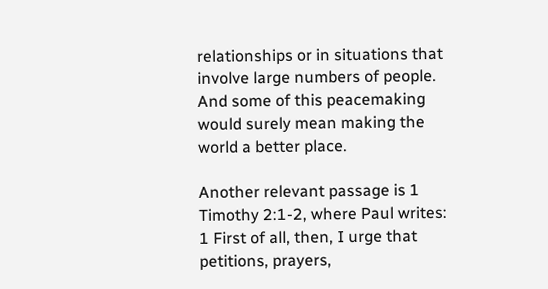relationships or in situations that involve large numbers of people. And some of this peacemaking would surely mean making the world a better place.

Another relevant passage is 1 Timothy 2:1-2, where Paul writes:
1 First of all, then, I urge that petitions, prayers,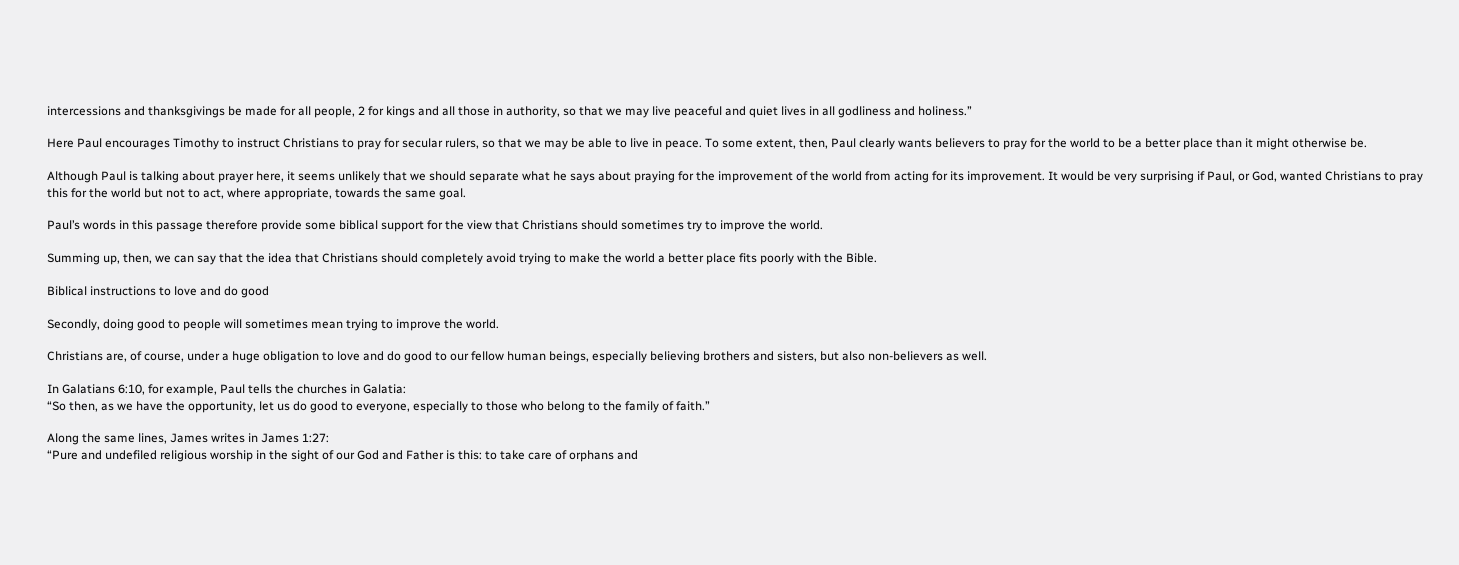intercessions and thanksgivings be made for all people, 2 for kings and all those in authority, so that we may live peaceful and quiet lives in all godliness and holiness.”

Here Paul encourages Timothy to instruct Christians to pray for secular rulers, so that we may be able to live in peace. To some extent, then, Paul clearly wants believers to pray for the world to be a better place than it might otherwise be.

Although Paul is talking about prayer here, it seems unlikely that we should separate what he says about praying for the improvement of the world from acting for its improvement. It would be very surprising if Paul, or God, wanted Christians to pray this for the world but not to act, where appropriate, towards the same goal.

Paul’s words in this passage therefore provide some biblical support for the view that Christians should sometimes try to improve the world.

Summing up, then, we can say that the idea that Christians should completely avoid trying to make the world a better place fits poorly with the Bible.

Biblical instructions to love and do good

Secondly, doing good to people will sometimes mean trying to improve the world.

Christians are, of course, under a huge obligation to love and do good to our fellow human beings, especially believing brothers and sisters, but also non-believers as well.

In Galatians 6:10, for example, Paul tells the churches in Galatia:
“So then, as we have the opportunity, let us do good to everyone, especially to those who belong to the family of faith.”

Along the same lines, James writes in James 1:27:
“Pure and undefiled religious worship in the sight of our God and Father is this: to take care of orphans and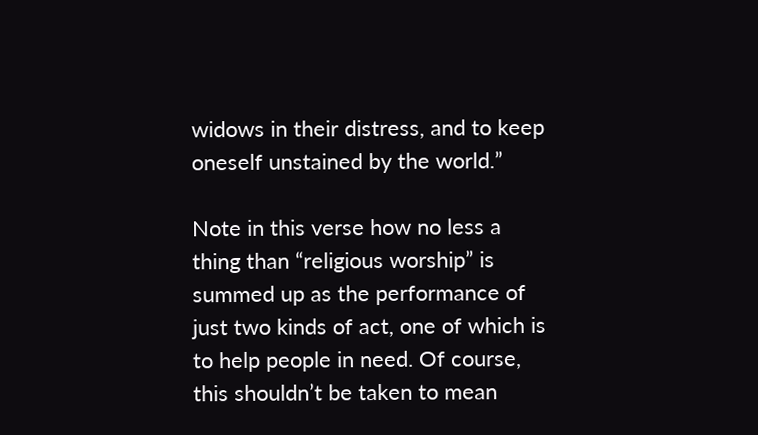widows in their distress, and to keep oneself unstained by the world.”

Note in this verse how no less a thing than “religious worship” is summed up as the performance of just two kinds of act, one of which is to help people in need. Of course, this shouldn’t be taken to mean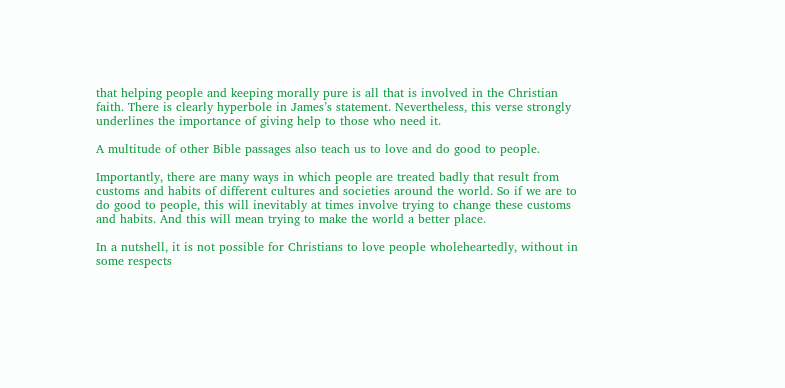that helping people and keeping morally pure is all that is involved in the Christian faith. There is clearly hyperbole in James’s statement. Nevertheless, this verse strongly underlines the importance of giving help to those who need it.

A multitude of other Bible passages also teach us to love and do good to people.

Importantly, there are many ways in which people are treated badly that result from customs and habits of different cultures and societies around the world. So if we are to do good to people, this will inevitably at times involve trying to change these customs and habits. And this will mean trying to make the world a better place.

In a nutshell, it is not possible for Christians to love people wholeheartedly, without in some respects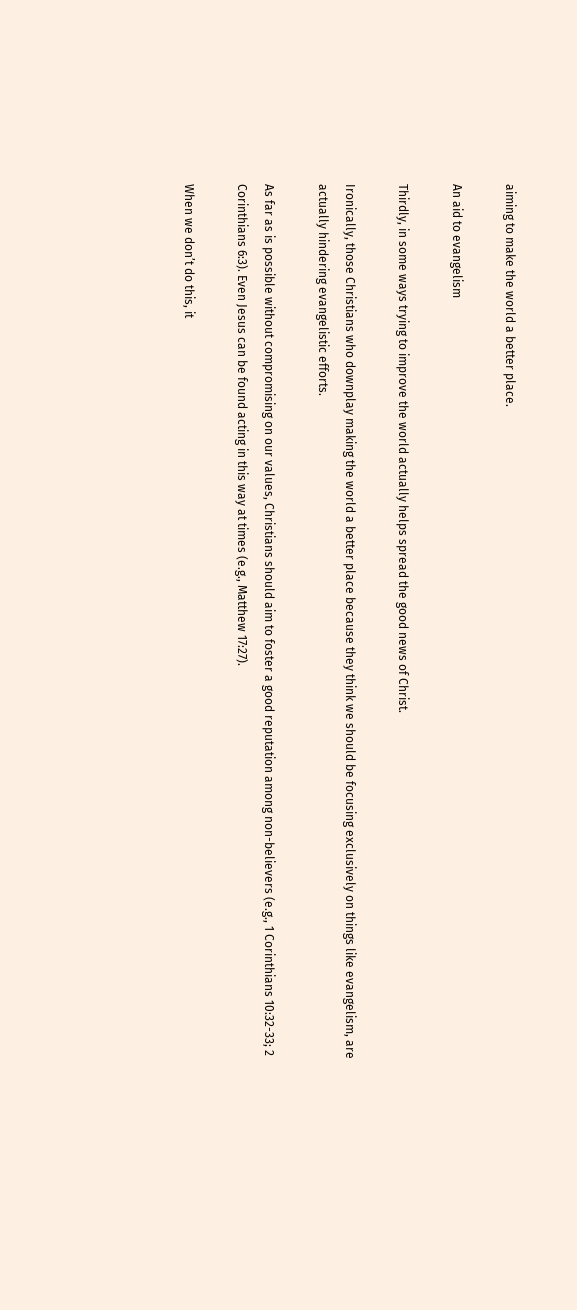aiming to make the world a better place.

An aid to evangelism

Thirdly, in some ways trying to improve the world actually helps spread the good news of Christ.

Ironically, those Christians who downplay making the world a better place because they think we should be focusing exclusively on things like evangelism, are actually hindering evangelistic efforts.

As far as is possible without compromising on our values, Christians should aim to foster a good reputation among non-believers (e.g., 1 Corinthians 10:32-33; 2 Corinthians 6:3). Even Jesus can be found acting in this way at times (e.g., Matthew 17:27).

When we don’t do this, it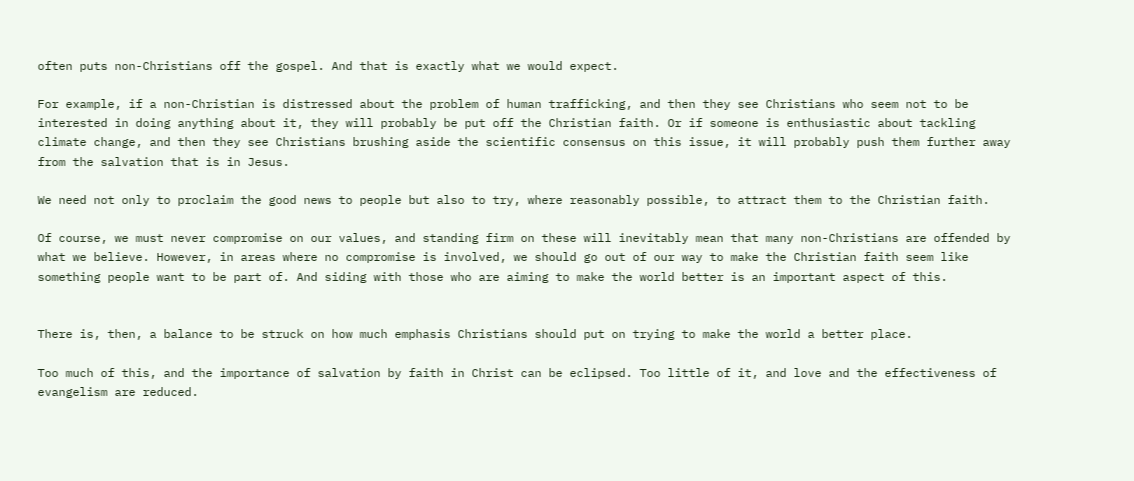often puts non-Christians off the gospel. And that is exactly what we would expect.

For example, if a non-Christian is distressed about the problem of human trafficking, and then they see Christians who seem not to be interested in doing anything about it, they will probably be put off the Christian faith. Or if someone is enthusiastic about tackling climate change, and then they see Christians brushing aside the scientific consensus on this issue, it will probably push them further away from the salvation that is in Jesus.

We need not only to proclaim the good news to people but also to try, where reasonably possible, to attract them to the Christian faith.

Of course, we must never compromise on our values, and standing firm on these will inevitably mean that many non-Christians are offended by what we believe. However, in areas where no compromise is involved, we should go out of our way to make the Christian faith seem like something people want to be part of. And siding with those who are aiming to make the world better is an important aspect of this.


There is, then, a balance to be struck on how much emphasis Christians should put on trying to make the world a better place.

Too much of this, and the importance of salvation by faith in Christ can be eclipsed. Too little of it, and love and the effectiveness of evangelism are reduced.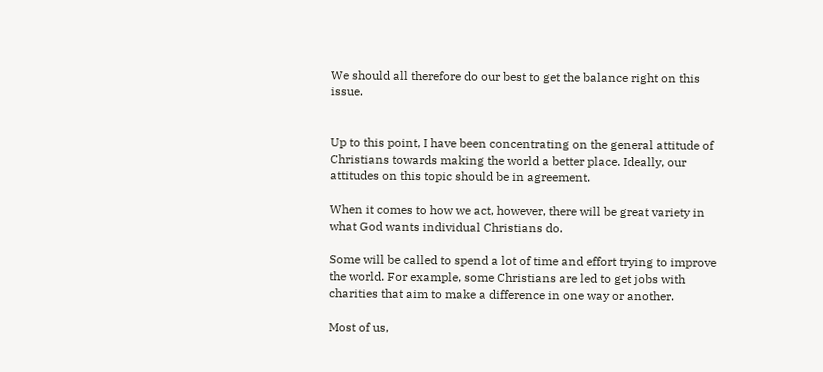We should all therefore do our best to get the balance right on this issue.


Up to this point, I have been concentrating on the general attitude of Christians towards making the world a better place. Ideally, our attitudes on this topic should be in agreement.

When it comes to how we act, however, there will be great variety in what God wants individual Christians do.

Some will be called to spend a lot of time and effort trying to improve the world. For example, some Christians are led to get jobs with charities that aim to make a difference in one way or another.

Most of us,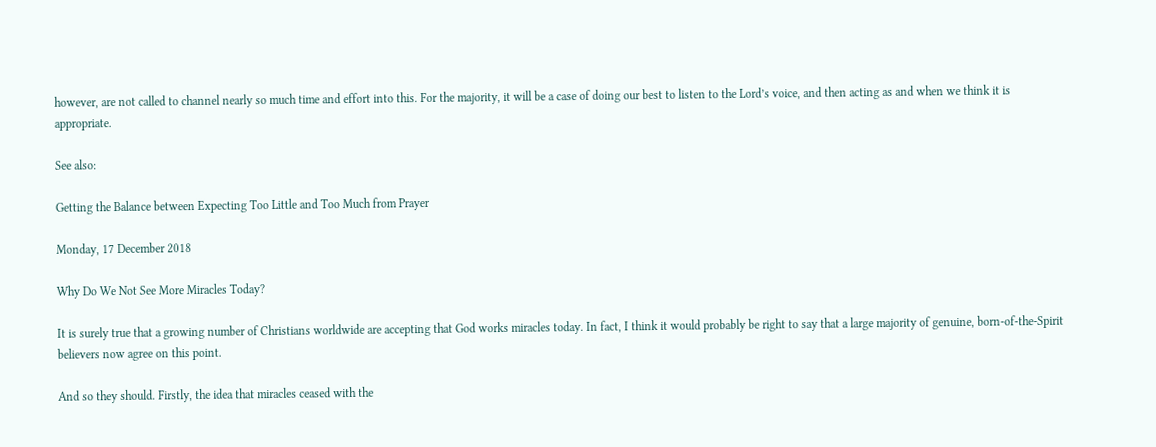however, are not called to channel nearly so much time and effort into this. For the majority, it will be a case of doing our best to listen to the Lord’s voice, and then acting as and when we think it is appropriate.

See also:

Getting the Balance between Expecting Too Little and Too Much from Prayer

Monday, 17 December 2018

Why Do We Not See More Miracles Today?

It is surely true that a growing number of Christians worldwide are accepting that God works miracles today. In fact, I think it would probably be right to say that a large majority of genuine, born-of-the-Spirit believers now agree on this point.

And so they should. Firstly, the idea that miracles ceased with the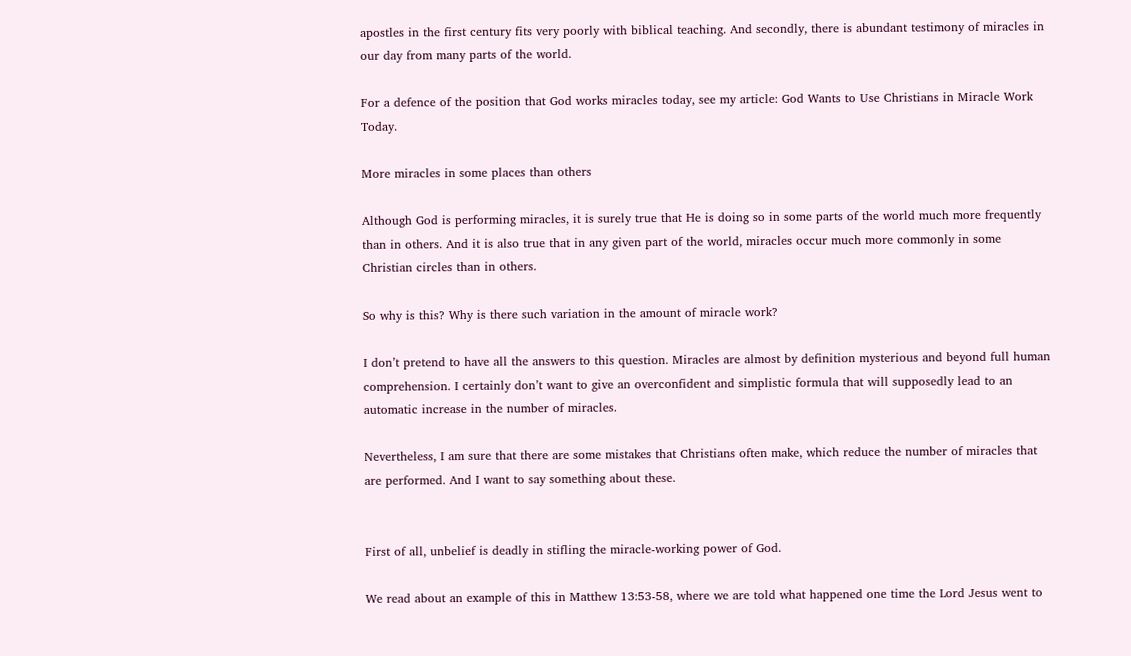apostles in the first century fits very poorly with biblical teaching. And secondly, there is abundant testimony of miracles in our day from many parts of the world.

For a defence of the position that God works miracles today, see my article: God Wants to Use Christians in Miracle Work Today.

More miracles in some places than others

Although God is performing miracles, it is surely true that He is doing so in some parts of the world much more frequently than in others. And it is also true that in any given part of the world, miracles occur much more commonly in some Christian circles than in others.

So why is this? Why is there such variation in the amount of miracle work?

I don’t pretend to have all the answers to this question. Miracles are almost by definition mysterious and beyond full human comprehension. I certainly don’t want to give an overconfident and simplistic formula that will supposedly lead to an automatic increase in the number of miracles.

Nevertheless, I am sure that there are some mistakes that Christians often make, which reduce the number of miracles that are performed. And I want to say something about these.


First of all, unbelief is deadly in stifling the miracle-working power of God.

We read about an example of this in Matthew 13:53-58, where we are told what happened one time the Lord Jesus went to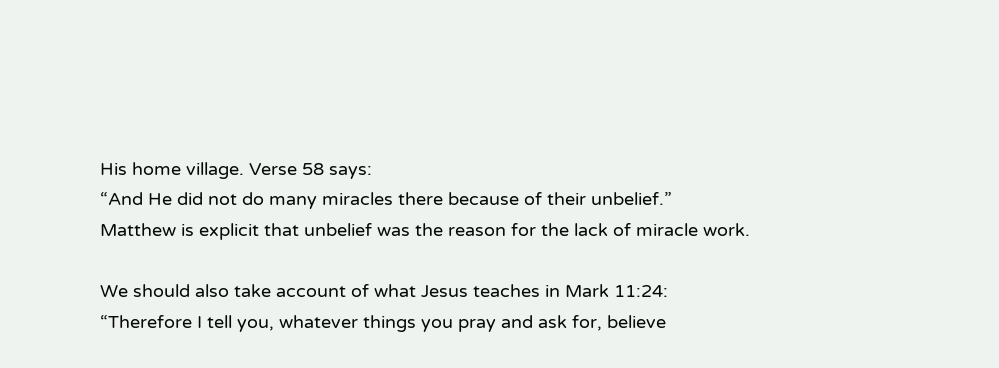His home village. Verse 58 says:
“And He did not do many miracles there because of their unbelief.”
Matthew is explicit that unbelief was the reason for the lack of miracle work.

We should also take account of what Jesus teaches in Mark 11:24:
“Therefore I tell you, whatever things you pray and ask for, believe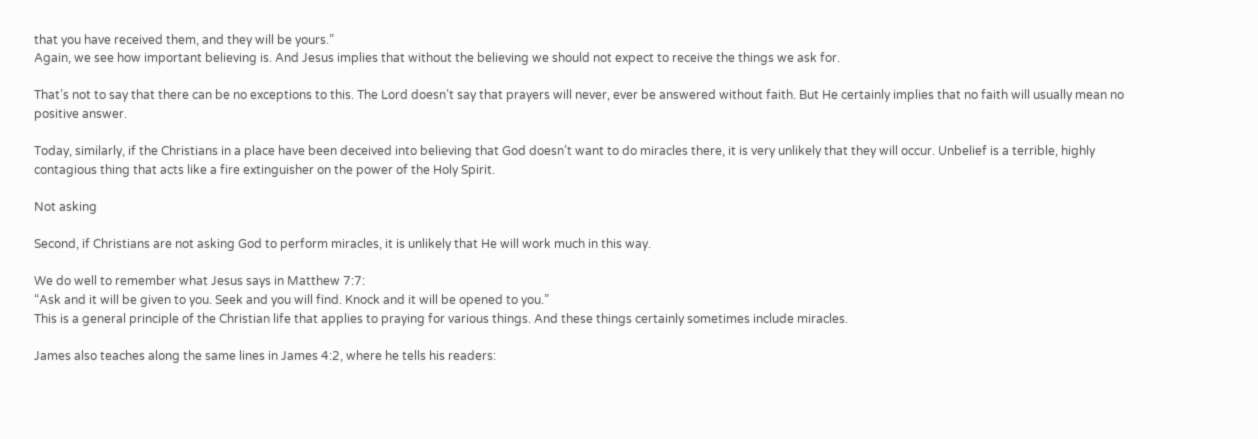that you have received them, and they will be yours.”
Again, we see how important believing is. And Jesus implies that without the believing we should not expect to receive the things we ask for.

That’s not to say that there can be no exceptions to this. The Lord doesn’t say that prayers will never, ever be answered without faith. But He certainly implies that no faith will usually mean no positive answer.

Today, similarly, if the Christians in a place have been deceived into believing that God doesn’t want to do miracles there, it is very unlikely that they will occur. Unbelief is a terrible, highly contagious thing that acts like a fire extinguisher on the power of the Holy Spirit.

Not asking

Second, if Christians are not asking God to perform miracles, it is unlikely that He will work much in this way.

We do well to remember what Jesus says in Matthew 7:7:
“Ask and it will be given to you. Seek and you will find. Knock and it will be opened to you.”
This is a general principle of the Christian life that applies to praying for various things. And these things certainly sometimes include miracles.

James also teaches along the same lines in James 4:2, where he tells his readers: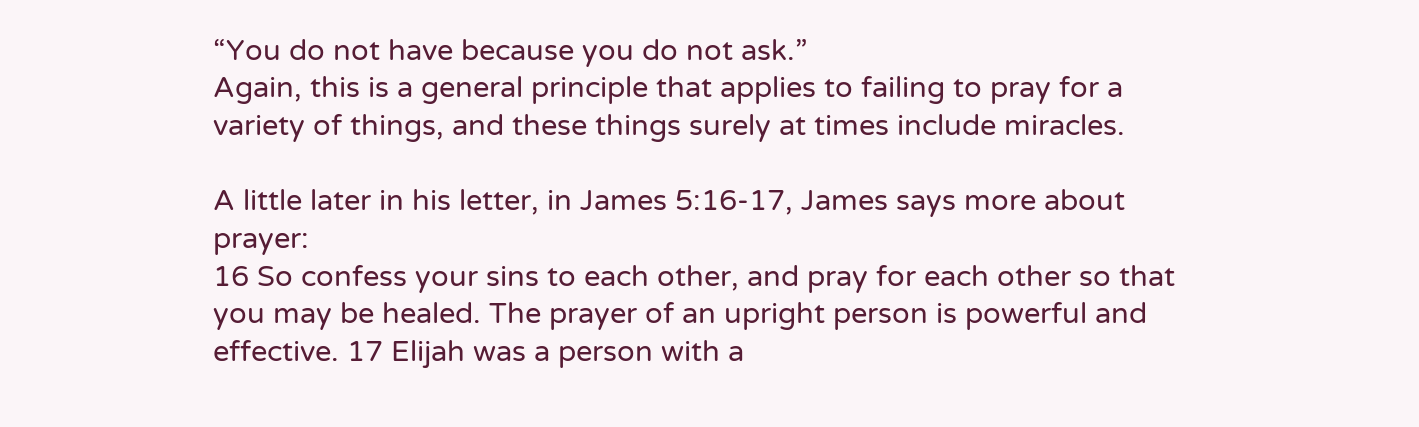“You do not have because you do not ask.”
Again, this is a general principle that applies to failing to pray for a variety of things, and these things surely at times include miracles.

A little later in his letter, in James 5:16-17, James says more about prayer:
16 So confess your sins to each other, and pray for each other so that you may be healed. The prayer of an upright person is powerful and effective. 17 Elijah was a person with a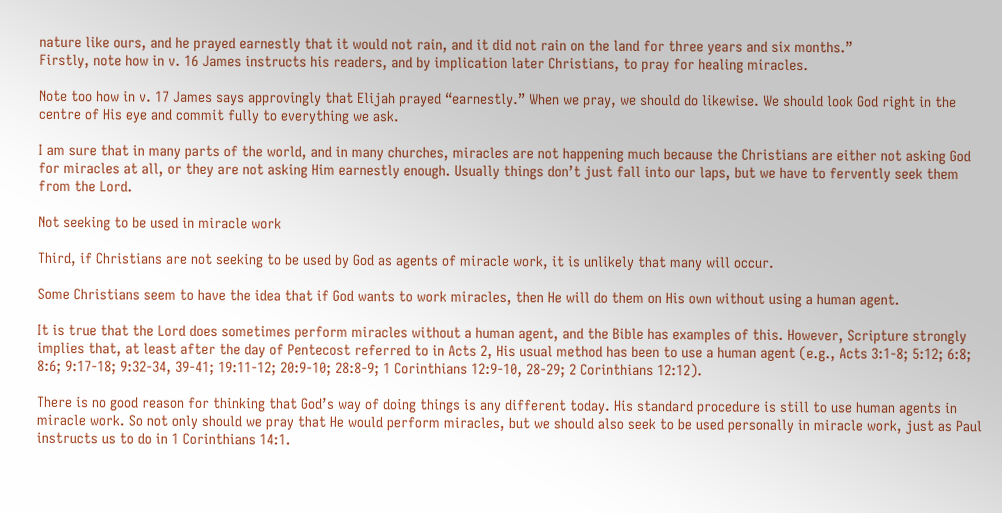nature like ours, and he prayed earnestly that it would not rain, and it did not rain on the land for three years and six months.”
Firstly, note how in v. 16 James instructs his readers, and by implication later Christians, to pray for healing miracles.

Note too how in v. 17 James says approvingly that Elijah prayed “earnestly.” When we pray, we should do likewise. We should look God right in the centre of His eye and commit fully to everything we ask.

I am sure that in many parts of the world, and in many churches, miracles are not happening much because the Christians are either not asking God for miracles at all, or they are not asking Him earnestly enough. Usually things don’t just fall into our laps, but we have to fervently seek them from the Lord.

Not seeking to be used in miracle work

Third, if Christians are not seeking to be used by God as agents of miracle work, it is unlikely that many will occur.

Some Christians seem to have the idea that if God wants to work miracles, then He will do them on His own without using a human agent.

It is true that the Lord does sometimes perform miracles without a human agent, and the Bible has examples of this. However, Scripture strongly implies that, at least after the day of Pentecost referred to in Acts 2, His usual method has been to use a human agent (e.g., Acts 3:1-8; 5:12; 6:8; 8:6; 9:17-18; 9:32-34, 39-41; 19:11-12; 20:9-10; 28:8-9; 1 Corinthians 12:9-10, 28-29; 2 Corinthians 12:12).

There is no good reason for thinking that God’s way of doing things is any different today. His standard procedure is still to use human agents in miracle work. So not only should we pray that He would perform miracles, but we should also seek to be used personally in miracle work, just as Paul instructs us to do in 1 Corinthians 14:1.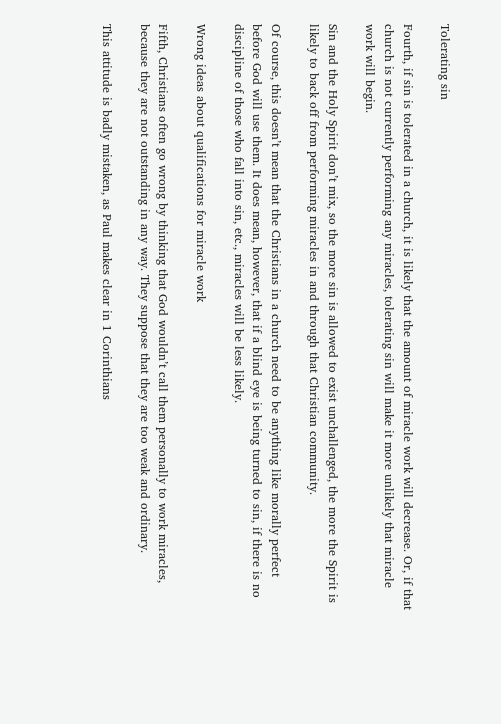Tolerating sin

Fourth, if sin is tolerated in a church, it is likely that the amount of miracle work will decrease. Or, if that church is not currently performing any miracles, tolerating sin will make it more unlikely that miracle work will begin.

Sin and the Holy Spirit don’t mix, so the more sin is allowed to exist unchallenged, the more the Spirit is likely to back off from performing miracles in and through that Christian community.

Of course, this doesn’t mean that the Christians in a church need to be anything like morally perfect before God will use them. It does mean, however, that if a blind eye is being turned to sin, if there is no discipline of those who fall into sin, etc., miracles will be less likely.

Wrong ideas about qualifications for miracle work

Fifth, Christians often go wrong by thinking that God wouldn’t call them personally to work miracles, because they are not outstanding in any way. They suppose that they are too weak and ordinary.

This attitude is badly mistaken, as Paul makes clear in 1 Corinthians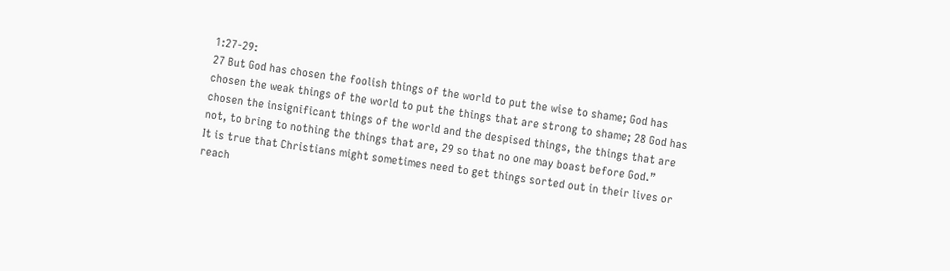1:27-29:
27 But God has chosen the foolish things of the world to put the wise to shame; God has chosen the weak things of the world to put the things that are strong to shame; 28 God has chosen the insignificant things of the world and the despised things, the things that are not, to bring to nothing the things that are, 29 so that no one may boast before God.”
It is true that Christians might sometimes need to get things sorted out in their lives or reach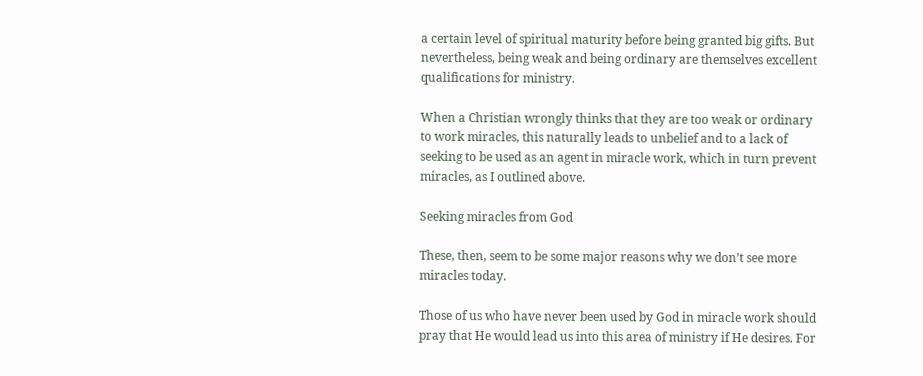a certain level of spiritual maturity before being granted big gifts. But nevertheless, being weak and being ordinary are themselves excellent qualifications for ministry.

When a Christian wrongly thinks that they are too weak or ordinary to work miracles, this naturally leads to unbelief and to a lack of seeking to be used as an agent in miracle work, which in turn prevent miracles, as I outlined above.

Seeking miracles from God

These, then, seem to be some major reasons why we don’t see more miracles today.

Those of us who have never been used by God in miracle work should pray that He would lead us into this area of ministry if He desires. For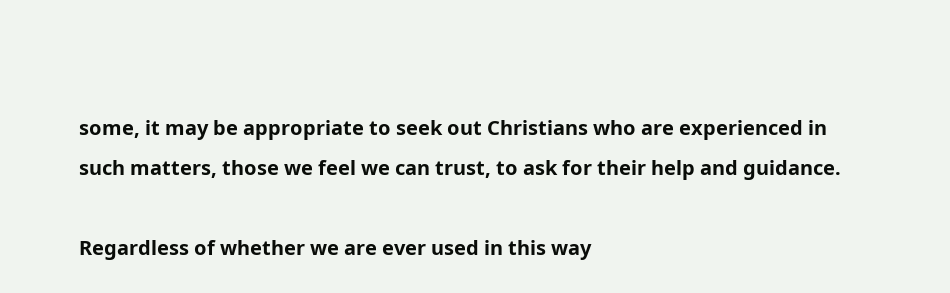some, it may be appropriate to seek out Christians who are experienced in such matters, those we feel we can trust, to ask for their help and guidance.

Regardless of whether we are ever used in this way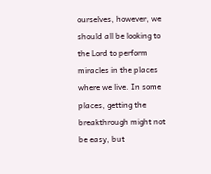ourselves, however, we should all be looking to the Lord to perform miracles in the places where we live. In some places, getting the breakthrough might not be easy, but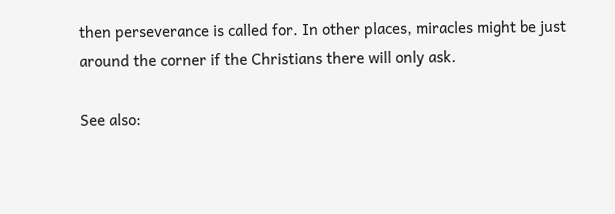then perseverance is called for. In other places, miracles might be just around the corner if the Christians there will only ask.

See also: